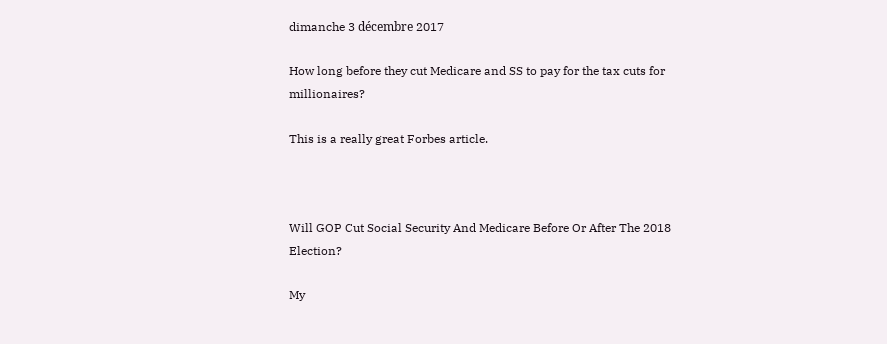dimanche 3 décembre 2017

How long before they cut Medicare and SS to pay for the tax cuts for millionaires?

This is a really great Forbes article.



Will GOP Cut Social Security And Medicare Before Or After The 2018 Election?

My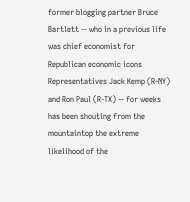former blogging partner Bruce Bartlett -- who in a previous life was chief economist for Republican economic icons Representatives Jack Kemp (R-NY) and Ron Paul (R-TX) -- for weeks has been shouting from the mountaintop the extreme likelihood of the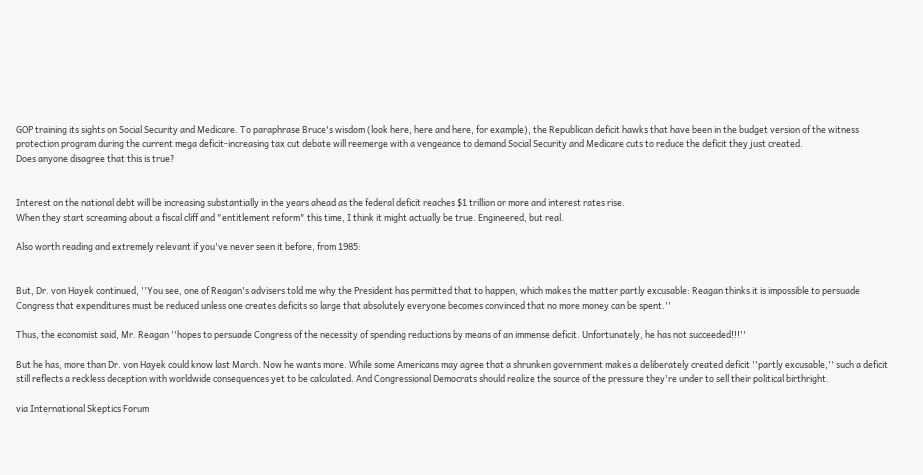GOP training its sights on Social Security and Medicare. To paraphrase Bruce's wisdom (look here, here and here, for example), the Republican deficit hawks that have been in the budget version of the witness protection program during the current mega deficit-increasing tax cut debate will reemerge with a vengeance to demand Social Security and Medicare cuts to reduce the deficit they just created.
Does anyone disagree that this is true?


Interest on the national debt will be increasing substantially in the years ahead as the federal deficit reaches $1 trillion or more and interest rates rise.
When they start screaming about a fiscal cliff and "entitlement reform" this time, I think it might actually be true. Engineered, but real.

Also worth reading and extremely relevant if you've never seen it before, from 1985:


But, Dr. von Hayek continued, ''You see, one of Reagan's advisers told me why the President has permitted that to happen, which makes the matter partly excusable: Reagan thinks it is impossible to persuade Congress that expenditures must be reduced unless one creates deficits so large that absolutely everyone becomes convinced that no more money can be spent.''

Thus, the economist said, Mr. Reagan ''hopes to persuade Congress of the necessity of spending reductions by means of an immense deficit. Unfortunately, he has not succeeded!!!''

But he has, more than Dr. von Hayek could know last March. Now he wants more. While some Americans may agree that a shrunken government makes a deliberately created deficit ''partly excusable,'' such a deficit still reflects a reckless deception with worldwide consequences yet to be calculated. And Congressional Democrats should realize the source of the pressure they're under to sell their political birthright.

via International Skeptics Forum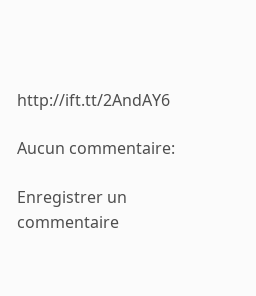http://ift.tt/2AndAY6

Aucun commentaire:

Enregistrer un commentaire